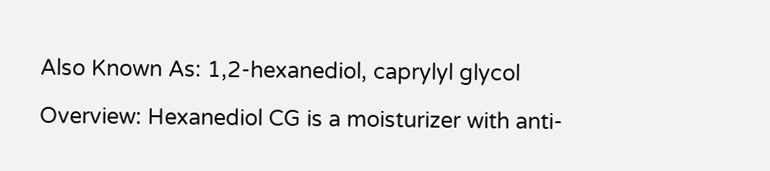Also Known As: 1,2-hexanediol, caprylyl glycol

Overview: Hexanediol CG is a moisturizer with anti-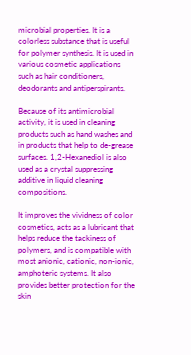microbial properties. It is a colorless substance that is useful for polymer synthesis. It is used in various cosmetic applications such as hair conditioners, deodorants and antiperspirants.

Because of its antimicrobial activity, it is used in cleaning products such as hand washes and in products that help to de-grease surfaces. 1,2-Hexanediol is also used as a crystal suppressing additive in liquid cleaning compositions.

It improves the vividness of color cosmetics, acts as a lubricant that helps reduce the tackiness of polymers, and is compatible with most anionic, cationic, non-ionic, amphoteric systems. It also provides better protection for the skin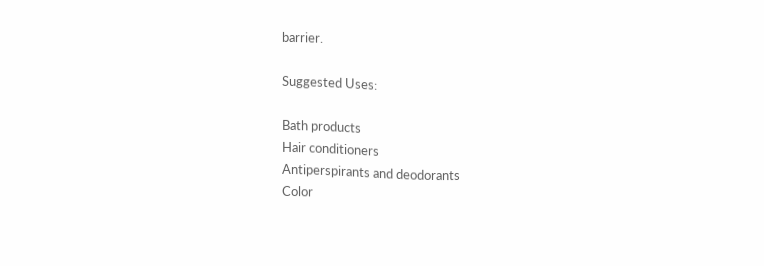barrier.

Suggested Uses:

Bath products
Hair conditioners
Antiperspirants and deodorants
Color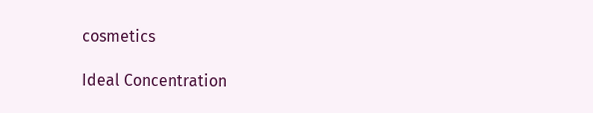cosmetics

Ideal Concentration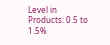Level in Products: 0.5 to 1.5%